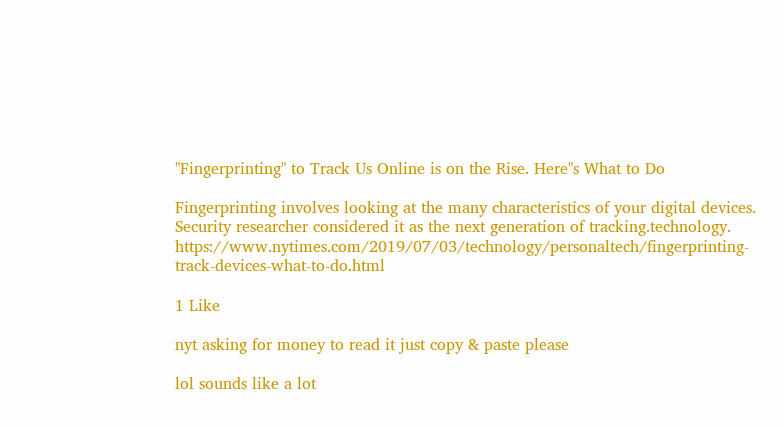"Fingerprinting" to Track Us Online is on the Rise. Here"s What to Do

Fingerprinting involves looking at the many characteristics of your digital devices. Security researcher considered it as the next generation of tracking.technology. https://www.nytimes.com/2019/07/03/technology/personaltech/fingerprinting-track-devices-what-to-do.html

1 Like

nyt asking for money to read it just copy & paste please

lol sounds like a lot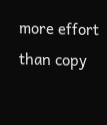more effort than copy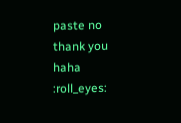paste no thank you haha :roll_eyes: